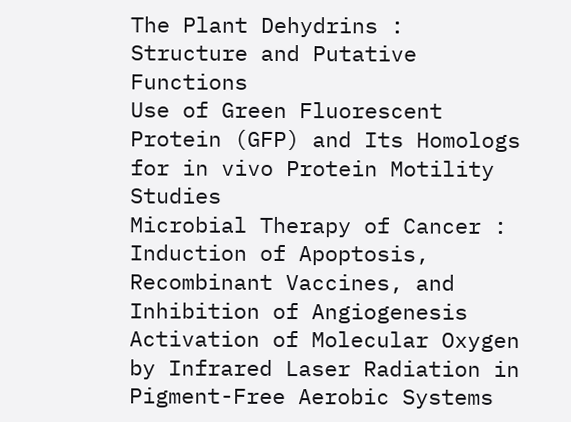The Plant Dehydrins : Structure and Putative Functions
Use of Green Fluorescent Protein (GFP) and Its Homologs for in vivo Protein Motility Studies
Microbial Therapy of Cancer : Induction of Apoptosis, Recombinant Vaccines, and Inhibition of Angiogenesis
Activation of Molecular Oxygen by Infrared Laser Radiation in Pigment-Free Aerobic Systems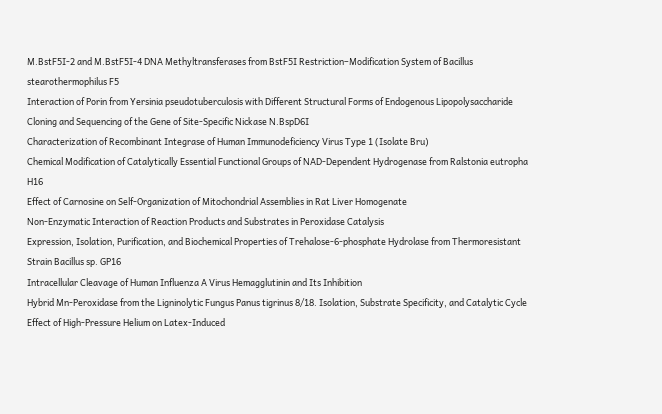M.BstF5I-2 and M.BstF5I-4 DNA Methyltransferases from BstF5I Restriction–Modification System of Bacillus stearothermophilus F5
Interaction of Porin from Yersinia pseudotuberculosis with Different Structural Forms of Endogenous Lipopolysaccharide
Cloning and Sequencing of the Gene of Site-Specific Nickase N.BspD6I
Characterization of Recombinant Integrase of Human Immunodeficiency Virus Type 1 (Isolate Bru)
Chemical Modification of Catalytically Essential Functional Groups of NAD-Dependent Hydrogenase from Ralstonia eutropha H16
Effect of Carnosine on Self-Organization of Mitochondrial Assemblies in Rat Liver Homogenate
Non-Enzymatic Interaction of Reaction Products and Substrates in Peroxidase Catalysis
Expression, Isolation, Purification, and Biochemical Properties of Trehalose-6-phosphate Hydrolase from Thermoresistant Strain Bacillus sp. GP16
Intracellular Cleavage of Human Influenza A Virus Hemagglutinin and Its Inhibition
Hybrid Mn-Peroxidase from the Ligninolytic Fungus Panus tigrinus 8/18. Isolation, Substrate Specificity, and Catalytic Cycle
Effect of High-Pressure Helium on Latex-Induced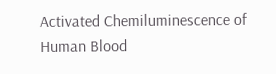Activated Chemiluminescence of Human Blood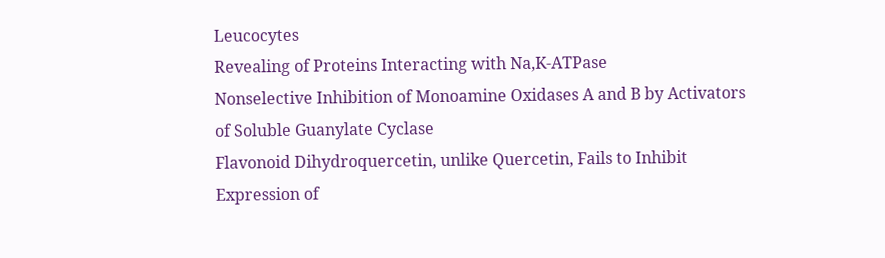Leucocytes
Revealing of Proteins Interacting with Na,K-ATPase
Nonselective Inhibition of Monoamine Oxidases A and B by Activators of Soluble Guanylate Cyclase
Flavonoid Dihydroquercetin, unlike Quercetin, Fails to Inhibit Expression of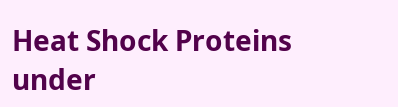Heat Shock Proteins under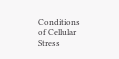Conditions of Cellular Stress